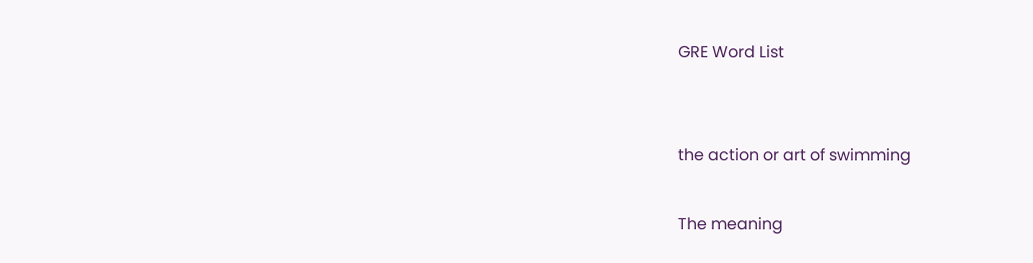GRE Word List


the action or art of swimming

The meaning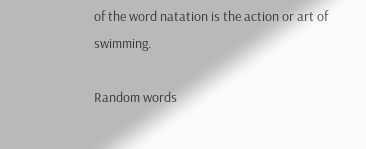of the word natation is the action or art of swimming.

Random words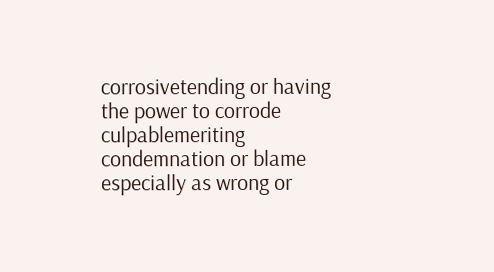corrosivetending or having the power to corrode
culpablemeriting condemnation or blame especially as wrong or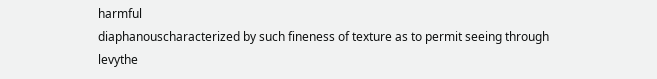harmful
diaphanouscharacterized by such fineness of texture as to permit seeing through
levythe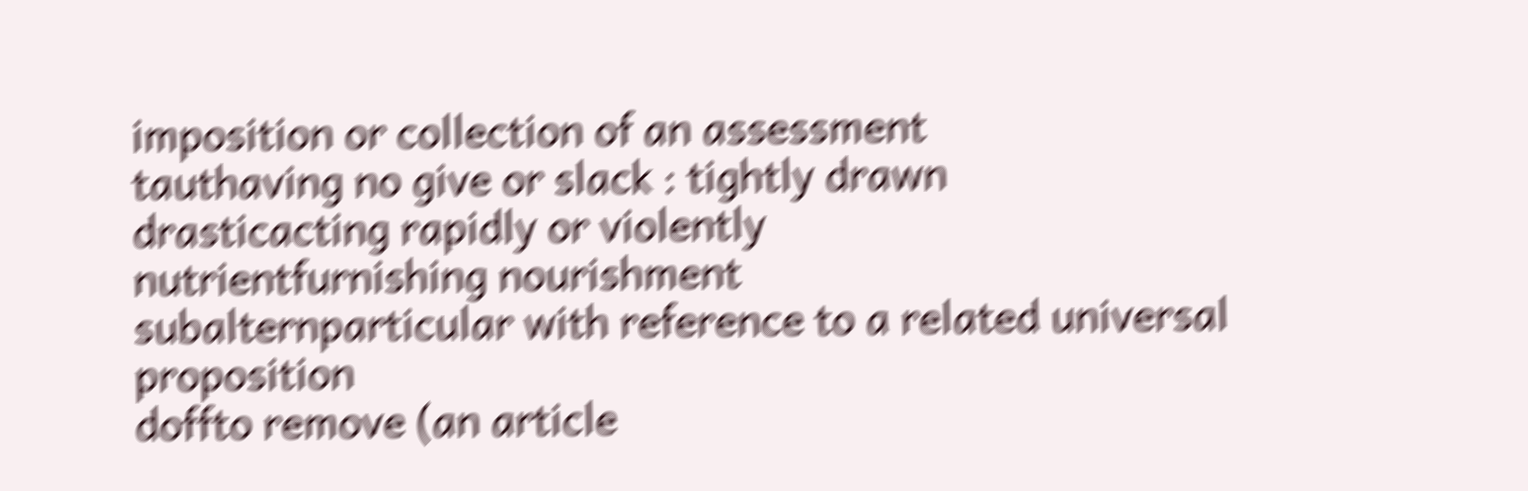imposition or collection of an assessment
tauthaving no give or slack : tightly drawn
drasticacting rapidly or violently
nutrientfurnishing nourishment
subalternparticular with reference to a related universal proposition
doffto remove (an article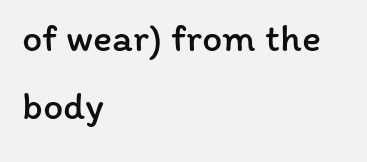of wear) from the body